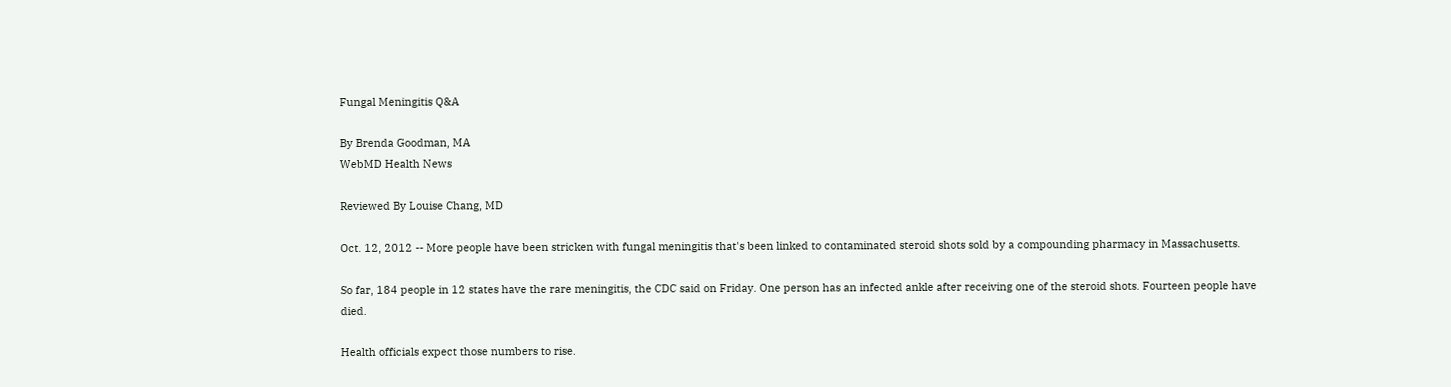Fungal Meningitis Q&A

By Brenda Goodman, MA
WebMD Health News

Reviewed By Louise Chang, MD

Oct. 12, 2012 -- More people have been stricken with fungal meningitis that's been linked to contaminated steroid shots sold by a compounding pharmacy in Massachusetts.

So far, 184 people in 12 states have the rare meningitis, the CDC said on Friday. One person has an infected ankle after receiving one of the steroid shots. Fourteen people have died.

Health officials expect those numbers to rise.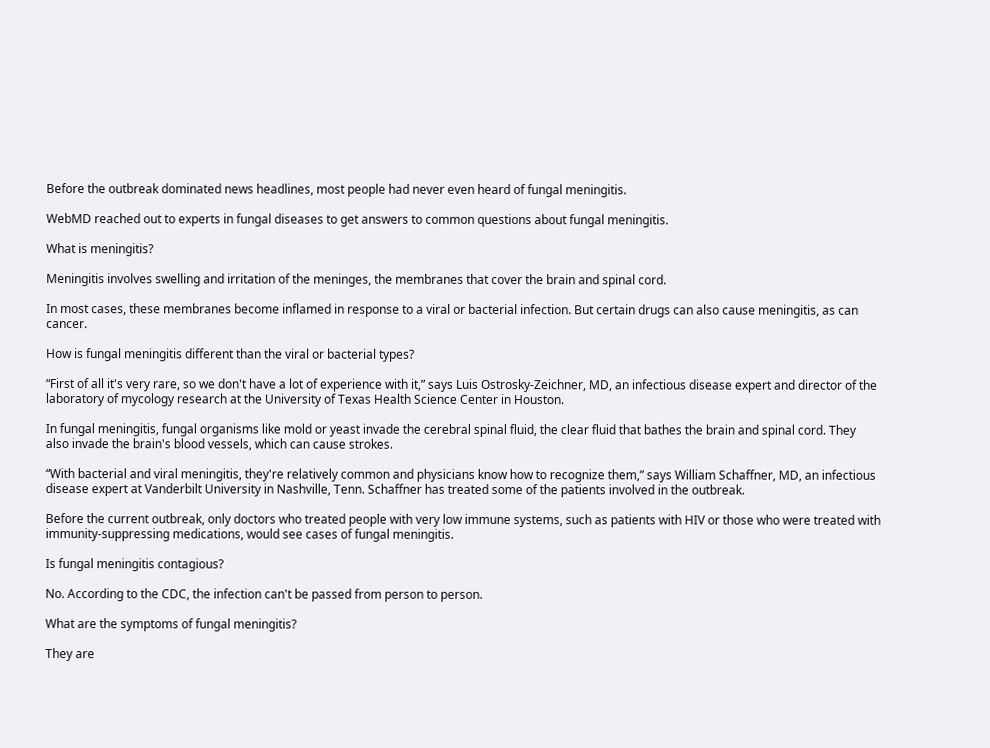Before the outbreak dominated news headlines, most people had never even heard of fungal meningitis.

WebMD reached out to experts in fungal diseases to get answers to common questions about fungal meningitis.

What is meningitis?

Meningitis involves swelling and irritation of the meninges, the membranes that cover the brain and spinal cord.

In most cases, these membranes become inflamed in response to a viral or bacterial infection. But certain drugs can also cause meningitis, as can cancer.

How is fungal meningitis different than the viral or bacterial types?

“First of all it's very rare, so we don't have a lot of experience with it,” says Luis Ostrosky-Zeichner, MD, an infectious disease expert and director of the laboratory of mycology research at the University of Texas Health Science Center in Houston.

In fungal meningitis, fungal organisms like mold or yeast invade the cerebral spinal fluid, the clear fluid that bathes the brain and spinal cord. They also invade the brain's blood vessels, which can cause strokes.

“With bacterial and viral meningitis, they're relatively common and physicians know how to recognize them,” says William Schaffner, MD, an infectious disease expert at Vanderbilt University in Nashville, Tenn. Schaffner has treated some of the patients involved in the outbreak.

Before the current outbreak, only doctors who treated people with very low immune systems, such as patients with HIV or those who were treated with immunity-suppressing medications, would see cases of fungal meningitis.

Is fungal meningitis contagious?

No. According to the CDC, the infection can't be passed from person to person.

What are the symptoms of fungal meningitis?

They are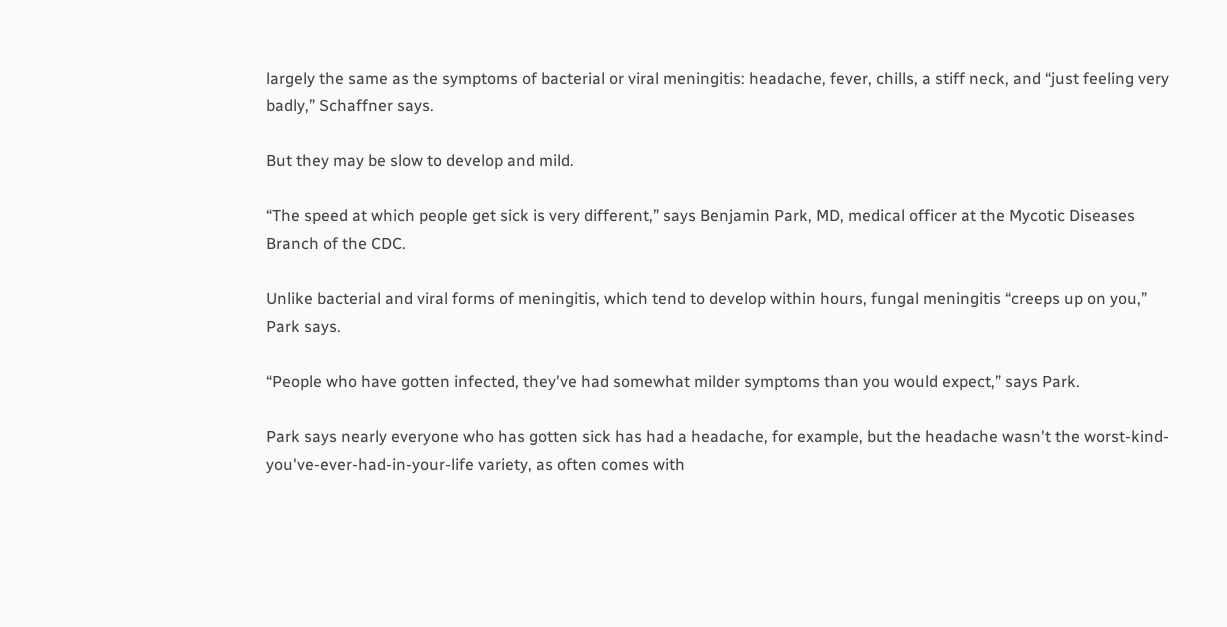largely the same as the symptoms of bacterial or viral meningitis: headache, fever, chills, a stiff neck, and “just feeling very badly,” Schaffner says.

But they may be slow to develop and mild.

“The speed at which people get sick is very different,” says Benjamin Park, MD, medical officer at the Mycotic Diseases Branch of the CDC.

Unlike bacterial and viral forms of meningitis, which tend to develop within hours, fungal meningitis “creeps up on you,” Park says.

“People who have gotten infected, they've had somewhat milder symptoms than you would expect,” says Park.

Park says nearly everyone who has gotten sick has had a headache, for example, but the headache wasn't the worst-kind-you've-ever-had-in-your-life variety, as often comes with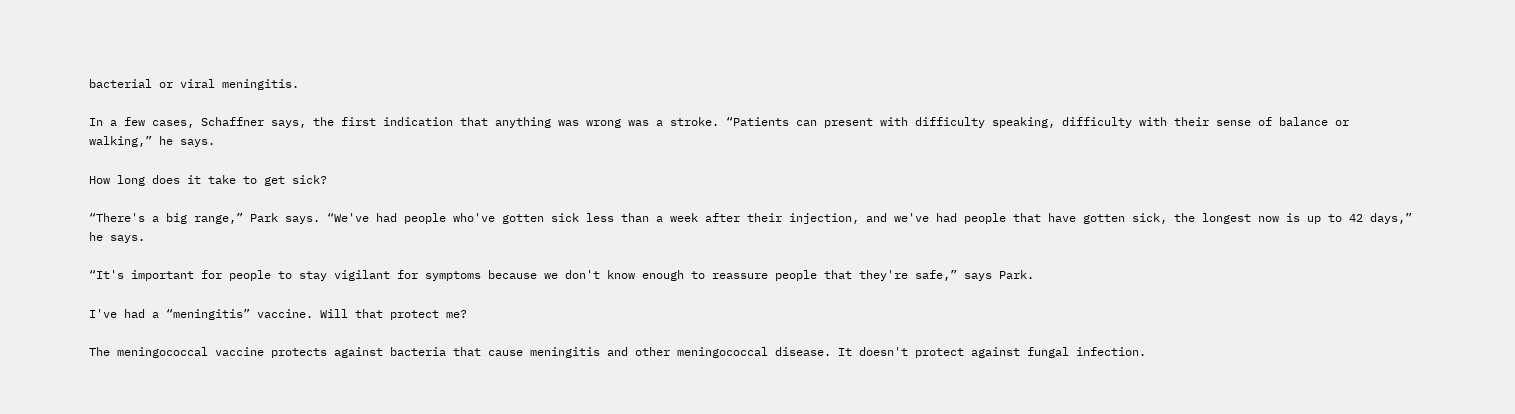bacterial or viral meningitis.

In a few cases, Schaffner says, the first indication that anything was wrong was a stroke. “Patients can present with difficulty speaking, difficulty with their sense of balance or walking,” he says.

How long does it take to get sick?

“There's a big range,” Park says. “We've had people who've gotten sick less than a week after their injection, and we've had people that have gotten sick, the longest now is up to 42 days,” he says.

“It's important for people to stay vigilant for symptoms because we don't know enough to reassure people that they're safe,” says Park.

I've had a “meningitis” vaccine. Will that protect me?

The meningococcal vaccine protects against bacteria that cause meningitis and other meningococcal disease. It doesn't protect against fungal infection.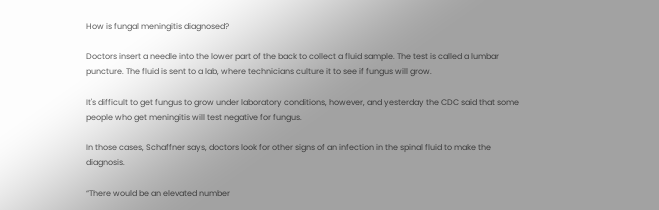How is fungal meningitis diagnosed?

Doctors insert a needle into the lower part of the back to collect a fluid sample. The test is called a lumbar puncture. The fluid is sent to a lab, where technicians culture it to see if fungus will grow.

It's difficult to get fungus to grow under laboratory conditions, however, and yesterday the CDC said that some people who get meningitis will test negative for fungus.

In those cases, Schaffner says, doctors look for other signs of an infection in the spinal fluid to make the diagnosis.

“There would be an elevated number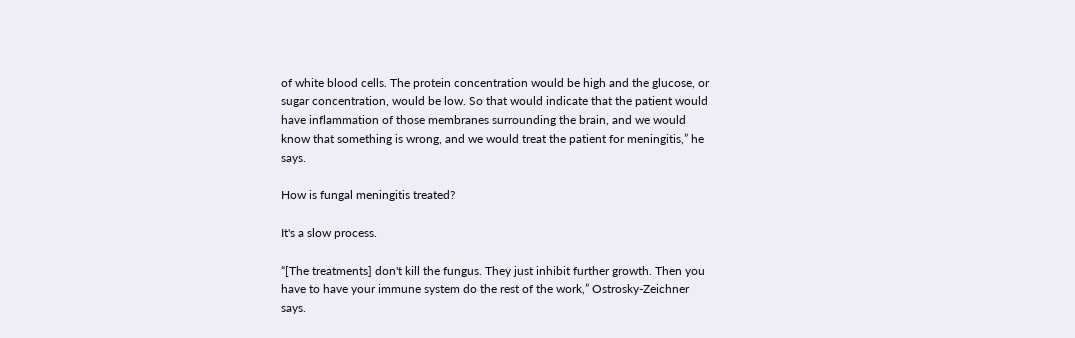of white blood cells. The protein concentration would be high and the glucose, or sugar concentration, would be low. So that would indicate that the patient would have inflammation of those membranes surrounding the brain, and we would know that something is wrong, and we would treat the patient for meningitis,” he says.

How is fungal meningitis treated?

It's a slow process.

“[The treatments] don't kill the fungus. They just inhibit further growth. Then you have to have your immune system do the rest of the work,” Ostrosky-Zeichner says.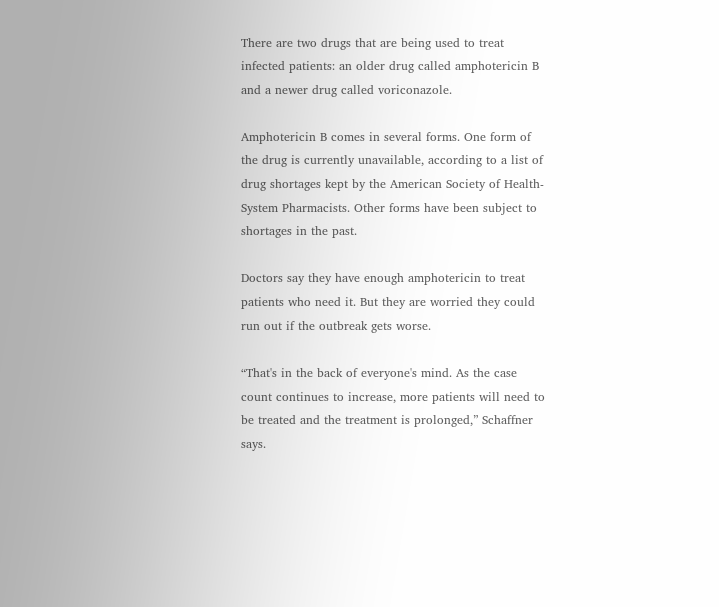There are two drugs that are being used to treat infected patients: an older drug called amphotericin B and a newer drug called voriconazole.

Amphotericin B comes in several forms. One form of the drug is currently unavailable, according to a list of drug shortages kept by the American Society of Health-System Pharmacists. Other forms have been subject to shortages in the past.

Doctors say they have enough amphotericin to treat patients who need it. But they are worried they could run out if the outbreak gets worse.

“That's in the back of everyone's mind. As the case count continues to increase, more patients will need to be treated and the treatment is prolonged,” Schaffner says.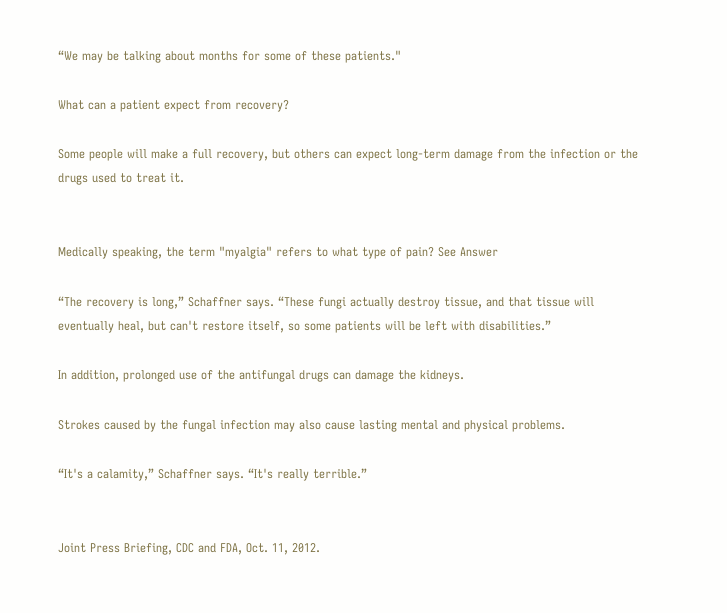“We may be talking about months for some of these patients."

What can a patient expect from recovery?

Some people will make a full recovery, but others can expect long-term damage from the infection or the drugs used to treat it.


Medically speaking, the term "myalgia" refers to what type of pain? See Answer

“The recovery is long,” Schaffner says. “These fungi actually destroy tissue, and that tissue will eventually heal, but can't restore itself, so some patients will be left with disabilities.”

In addition, prolonged use of the antifungal drugs can damage the kidneys.

Strokes caused by the fungal infection may also cause lasting mental and physical problems.

“It's a calamity,” Schaffner says. “It's really terrible.”


Joint Press Briefing, CDC and FDA, Oct. 11, 2012.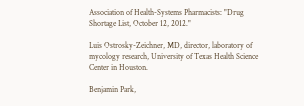Association of Health-Systems Pharmacists: "Drug Shortage List, October 12, 2012."

Luis Ostrosky-Zeichner, MD, director, laboratory of mycology research, University of Texas Health Science Center in Houston.

Benjamin Park,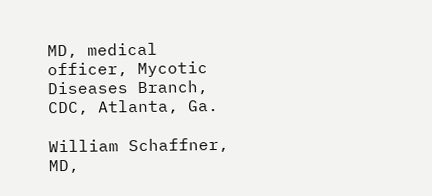MD, medical officer, Mycotic Diseases Branch, CDC, Atlanta, Ga.

William Schaffner, MD,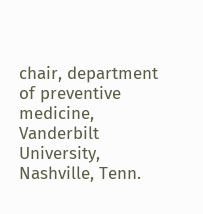chair, department of preventive medicine, Vanderbilt University, Nashville, Tenn.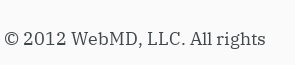© 2012 WebMD, LLC. All rights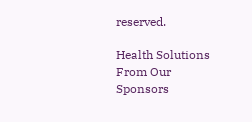reserved.

Health Solutions From Our Sponsors